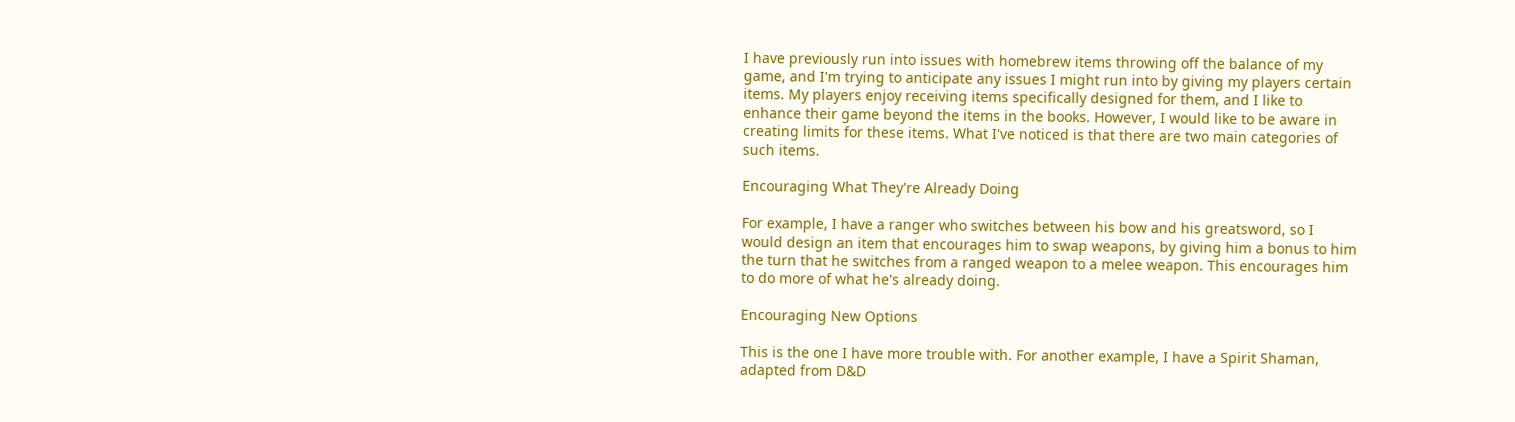I have previously run into issues with homebrew items throwing off the balance of my game, and I'm trying to anticipate any issues I might run into by giving my players certain items. My players enjoy receiving items specifically designed for them, and I like to enhance their game beyond the items in the books. However, I would like to be aware in creating limits for these items. What I've noticed is that there are two main categories of such items.

Encouraging What They're Already Doing

For example, I have a ranger who switches between his bow and his greatsword, so I would design an item that encourages him to swap weapons, by giving him a bonus to him the turn that he switches from a ranged weapon to a melee weapon. This encourages him to do more of what he's already doing.

Encouraging New Options

This is the one I have more trouble with. For another example, I have a Spirit Shaman, adapted from D&D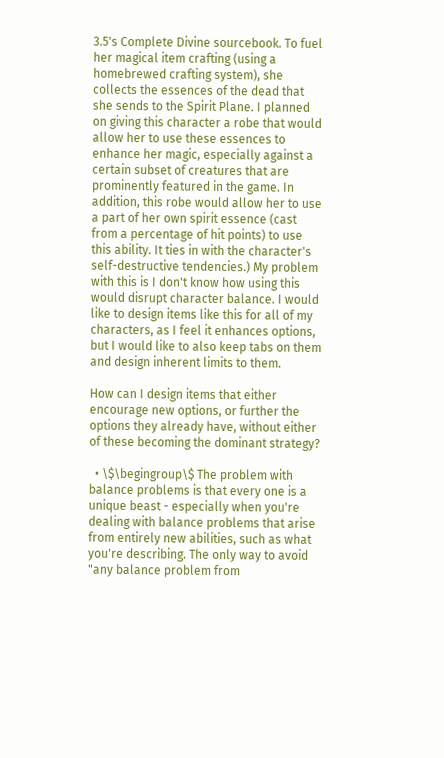3.5's Complete Divine sourcebook. To fuel her magical item crafting (using a homebrewed crafting system), she collects the essences of the dead that she sends to the Spirit Plane. I planned on giving this character a robe that would allow her to use these essences to enhance her magic, especially against a certain subset of creatures that are prominently featured in the game. In addition, this robe would allow her to use a part of her own spirit essence (cast from a percentage of hit points) to use this ability. It ties in with the character's self-destructive tendencies.) My problem with this is I don't know how using this would disrupt character balance. I would like to design items like this for all of my characters, as I feel it enhances options, but I would like to also keep tabs on them and design inherent limits to them.

How can I design items that either encourage new options, or further the options they already have, without either of these becoming the dominant strategy?

  • \$\begingroup\$ The problem with balance problems is that every one is a unique beast - especially when you're dealing with balance problems that arise from entirely new abilities, such as what you're describing. The only way to avoid "any balance problem from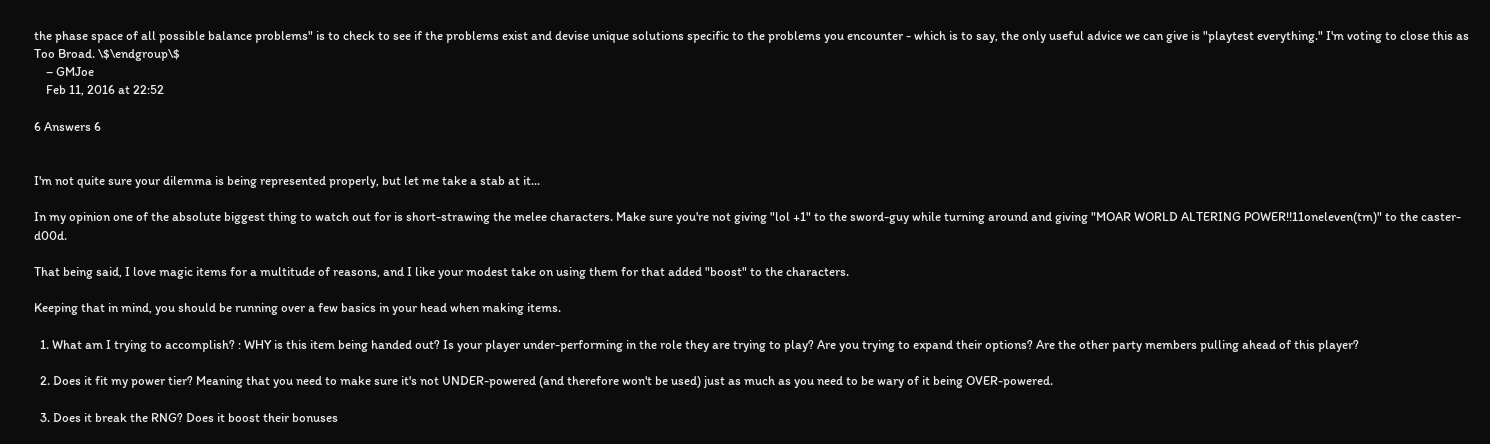the phase space of all possible balance problems" is to check to see if the problems exist and devise unique solutions specific to the problems you encounter - which is to say, the only useful advice we can give is "playtest everything." I'm voting to close this as Too Broad. \$\endgroup\$
    – GMJoe
    Feb 11, 2016 at 22:52

6 Answers 6


I'm not quite sure your dilemma is being represented properly, but let me take a stab at it...

In my opinion one of the absolute biggest thing to watch out for is short-strawing the melee characters. Make sure you're not giving "lol +1" to the sword-guy while turning around and giving "MOAR WORLD ALTERING POWER!!11oneleven(tm)" to the caster-d00d.

That being said, I love magic items for a multitude of reasons, and I like your modest take on using them for that added "boost" to the characters.

Keeping that in mind, you should be running over a few basics in your head when making items.

  1. What am I trying to accomplish? : WHY is this item being handed out? Is your player under-performing in the role they are trying to play? Are you trying to expand their options? Are the other party members pulling ahead of this player?

  2. Does it fit my power tier? Meaning that you need to make sure it's not UNDER-powered (and therefore won't be used) just as much as you need to be wary of it being OVER-powered.

  3. Does it break the RNG? Does it boost their bonuses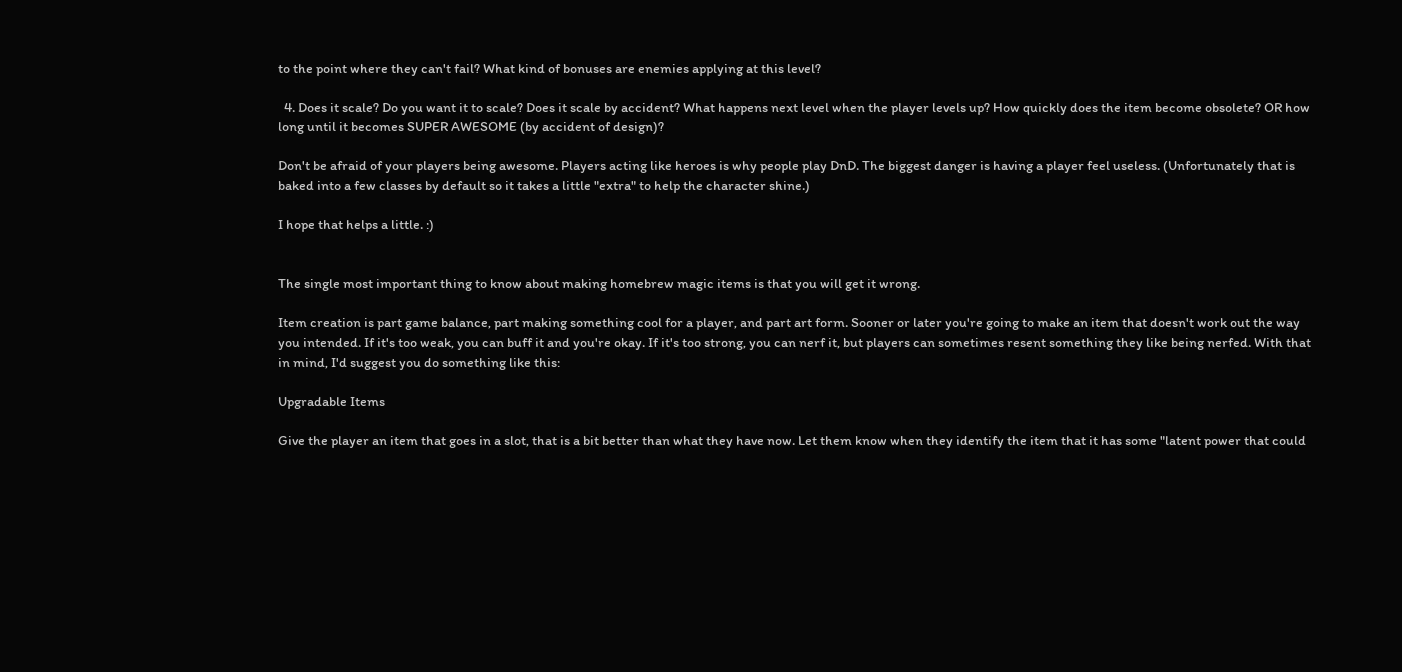to the point where they can't fail? What kind of bonuses are enemies applying at this level?

  4. Does it scale? Do you want it to scale? Does it scale by accident? What happens next level when the player levels up? How quickly does the item become obsolete? OR how long until it becomes SUPER AWESOME (by accident of design)?

Don't be afraid of your players being awesome. Players acting like heroes is why people play DnD. The biggest danger is having a player feel useless. (Unfortunately that is baked into a few classes by default so it takes a little "extra" to help the character shine.)

I hope that helps a little. :)


The single most important thing to know about making homebrew magic items is that you will get it wrong.

Item creation is part game balance, part making something cool for a player, and part art form. Sooner or later you're going to make an item that doesn't work out the way you intended. If it's too weak, you can buff it and you're okay. If it's too strong, you can nerf it, but players can sometimes resent something they like being nerfed. With that in mind, I'd suggest you do something like this:

Upgradable Items

Give the player an item that goes in a slot, that is a bit better than what they have now. Let them know when they identify the item that it has some "latent power that could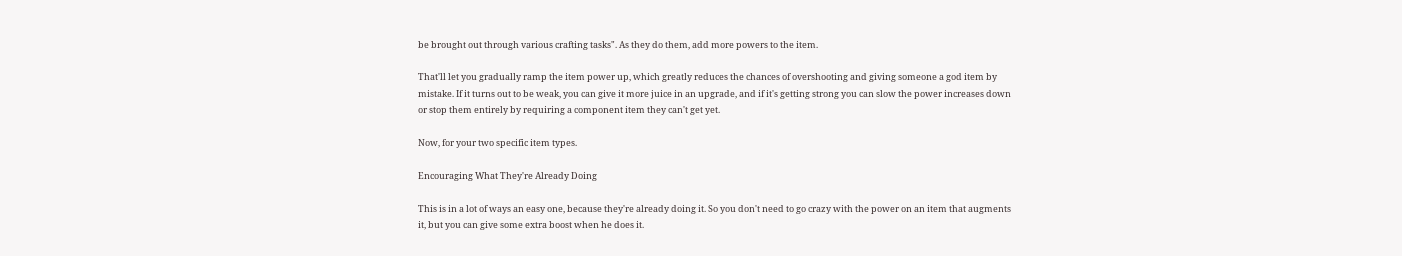be brought out through various crafting tasks". As they do them, add more powers to the item.

That'll let you gradually ramp the item power up, which greatly reduces the chances of overshooting and giving someone a god item by mistake. If it turns out to be weak, you can give it more juice in an upgrade, and if it's getting strong you can slow the power increases down or stop them entirely by requiring a component item they can't get yet.

Now, for your two specific item types.

Encouraging What They're Already Doing

This is in a lot of ways an easy one, because they're already doing it. So you don't need to go crazy with the power on an item that augments it, but you can give some extra boost when he does it.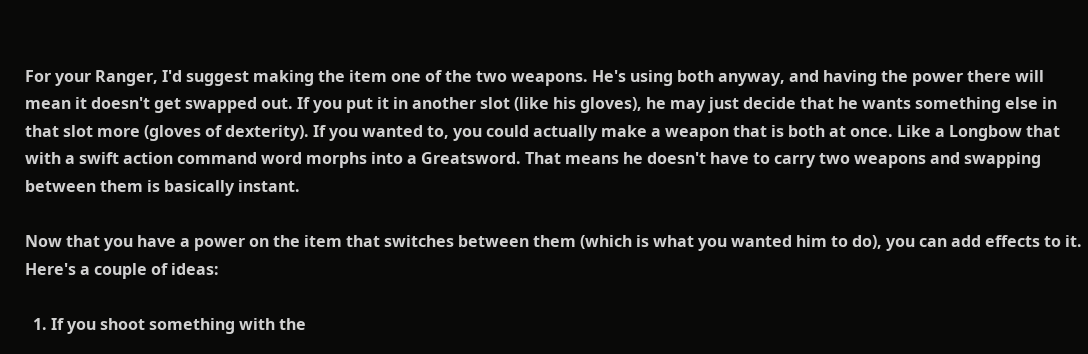For your Ranger, I'd suggest making the item one of the two weapons. He's using both anyway, and having the power there will mean it doesn't get swapped out. If you put it in another slot (like his gloves), he may just decide that he wants something else in that slot more (gloves of dexterity). If you wanted to, you could actually make a weapon that is both at once. Like a Longbow that with a swift action command word morphs into a Greatsword. That means he doesn't have to carry two weapons and swapping between them is basically instant.

Now that you have a power on the item that switches between them (which is what you wanted him to do), you can add effects to it. Here's a couple of ideas:

  1. If you shoot something with the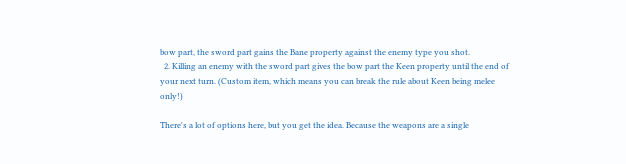bow part, the sword part gains the Bane property against the enemy type you shot.
  2. Killing an enemy with the sword part gives the bow part the Keen property until the end of your next turn. (Custom item, which means you can break the rule about Keen being melee only!)

There's a lot of options here, but you get the idea. Because the weapons are a single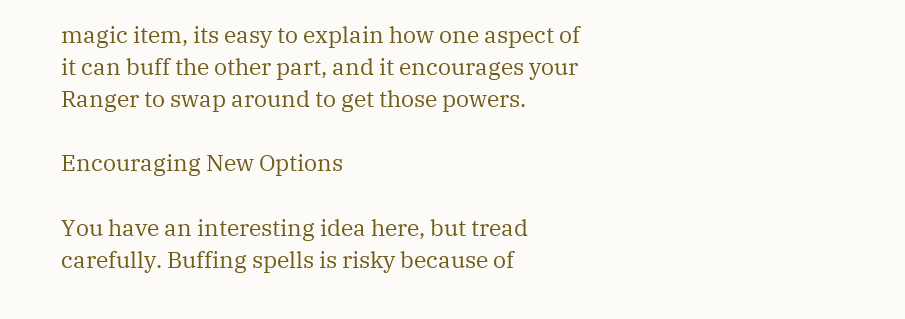magic item, its easy to explain how one aspect of it can buff the other part, and it encourages your Ranger to swap around to get those powers.

Encouraging New Options

You have an interesting idea here, but tread carefully. Buffing spells is risky because of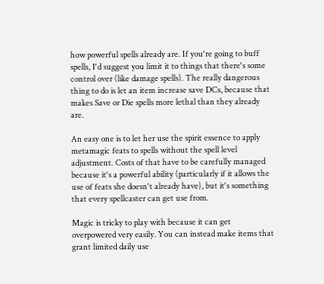how powerful spells already are. If you're going to buff spells, I'd suggest you limit it to things that there's some control over (like damage spells). The really dangerous thing to do is let an item increase save DCs, because that makes Save or Die spells more lethal than they already are.

An easy one is to let her use the spirit essence to apply metamagic feats to spells without the spell level adjustment. Costs of that have to be carefully managed because it's a powerful ability (particularly if it allows the use of feats she doesn't already have), but it's something that every spellcaster can get use from.

Magic is tricky to play with because it can get overpowered very easily. You can instead make items that grant limited daily use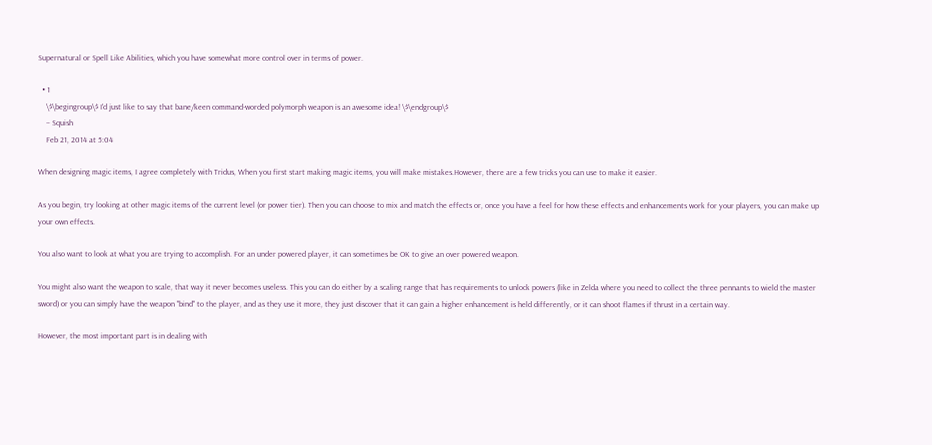Supernatural or Spell Like Abilities, which you have somewhat more control over in terms of power.

  • 1
    \$\begingroup\$ I'd just like to say that bane/keen command-worded polymorph weapon is an awesome idea! \$\endgroup\$
    – Squish
    Feb 21, 2014 at 5:04

When designing magic items, I agree completely with Tridus, When you first start making magic items, you will make mistakes.However, there are a few tricks you can use to make it easier.

As you begin, try looking at other magic items of the current level (or power tier). Then you can choose to mix and match the effects or, once you have a feel for how these effects and enhancements work for your players, you can make up your own effects.

You also want to look at what you are trying to accomplish. For an under powered player, it can sometimes be OK to give an over powered weapon.

You might also want the weapon to scale, that way it never becomes useless. This you can do either by a scaling range that has requirements to unlock powers (like in Zelda where you need to collect the three pennants to wield the master sword) or you can simply have the weapon "bind" to the player, and as they use it more, they just discover that it can gain a higher enhancement is held differently, or it can shoot flames if thrust in a certain way.

However, the most important part is in dealing with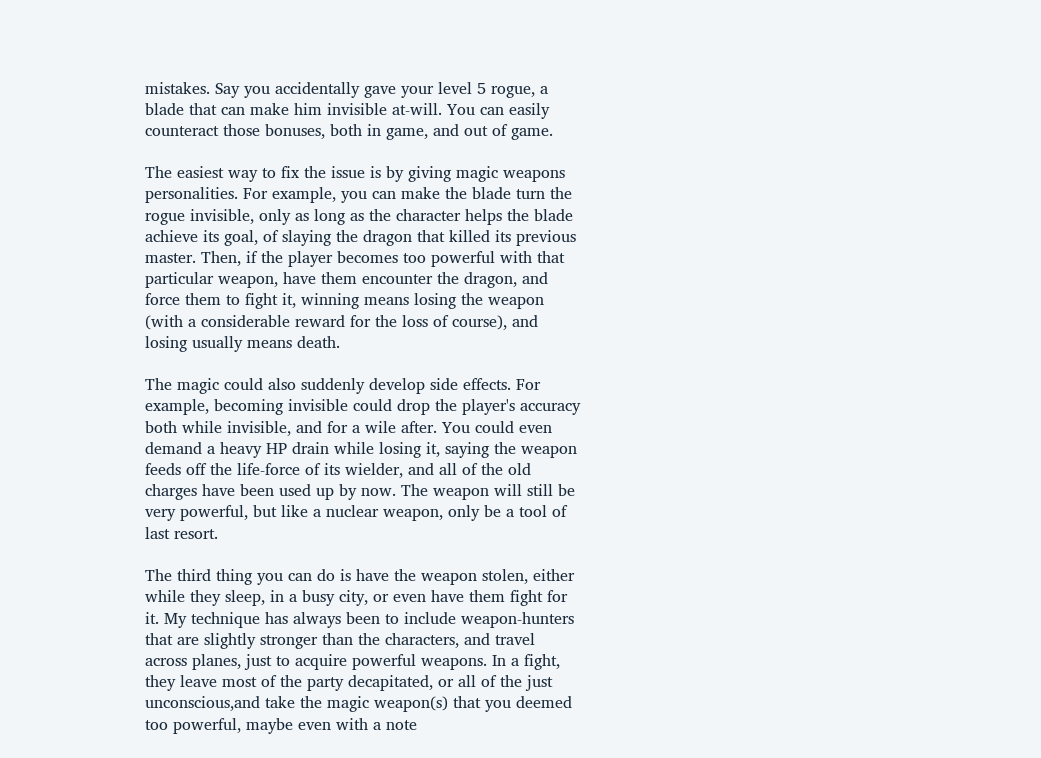mistakes. Say you accidentally gave your level 5 rogue, a blade that can make him invisible at-will. You can easily counteract those bonuses, both in game, and out of game.

The easiest way to fix the issue is by giving magic weapons personalities. For example, you can make the blade turn the rogue invisible, only as long as the character helps the blade achieve its goal, of slaying the dragon that killed its previous master. Then, if the player becomes too powerful with that particular weapon, have them encounter the dragon, and force them to fight it, winning means losing the weapon (with a considerable reward for the loss of course), and losing usually means death.

The magic could also suddenly develop side effects. For example, becoming invisible could drop the player's accuracy both while invisible, and for a wile after. You could even demand a heavy HP drain while losing it, saying the weapon feeds off the life-force of its wielder, and all of the old charges have been used up by now. The weapon will still be very powerful, but like a nuclear weapon, only be a tool of last resort.

The third thing you can do is have the weapon stolen, either while they sleep, in a busy city, or even have them fight for it. My technique has always been to include weapon-hunters that are slightly stronger than the characters, and travel across planes, just to acquire powerful weapons. In a fight, they leave most of the party decapitated, or all of the just unconscious,and take the magic weapon(s) that you deemed too powerful, maybe even with a note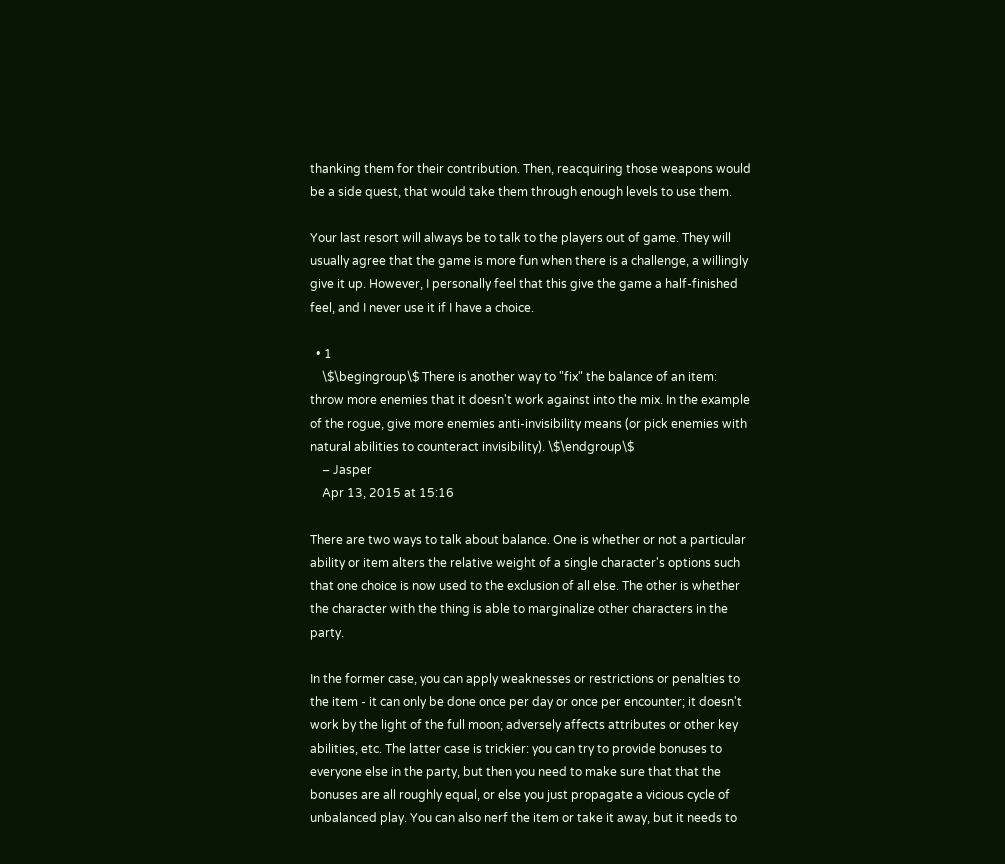thanking them for their contribution. Then, reacquiring those weapons would be a side quest, that would take them through enough levels to use them.

Your last resort will always be to talk to the players out of game. They will usually agree that the game is more fun when there is a challenge, a willingly give it up. However, I personally feel that this give the game a half-finished feel, and I never use it if I have a choice.

  • 1
    \$\begingroup\$ There is another way to "fix" the balance of an item: throw more enemies that it doesn't work against into the mix. In the example of the rogue, give more enemies anti-invisibility means (or pick enemies with natural abilities to counteract invisibility). \$\endgroup\$
    – Jasper
    Apr 13, 2015 at 15:16

There are two ways to talk about balance. One is whether or not a particular ability or item alters the relative weight of a single character's options such that one choice is now used to the exclusion of all else. The other is whether the character with the thing is able to marginalize other characters in the party.

In the former case, you can apply weaknesses or restrictions or penalties to the item - it can only be done once per day or once per encounter; it doesn't work by the light of the full moon; adversely affects attributes or other key abilities, etc. The latter case is trickier: you can try to provide bonuses to everyone else in the party, but then you need to make sure that that the bonuses are all roughly equal, or else you just propagate a vicious cycle of unbalanced play. You can also nerf the item or take it away, but it needs to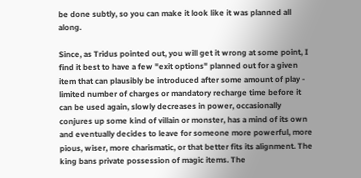be done subtly, so you can make it look like it was planned all along.

Since, as Tridus pointed out, you will get it wrong at some point, I find it best to have a few "exit options" planned out for a given item that can plausibly be introduced after some amount of play - limited number of charges or mandatory recharge time before it can be used again, slowly decreases in power, occasionally conjures up some kind of villain or monster, has a mind of its own and eventually decides to leave for someone more powerful, more pious, wiser, more charismatic, or that better fits its alignment. The king bans private possession of magic items. The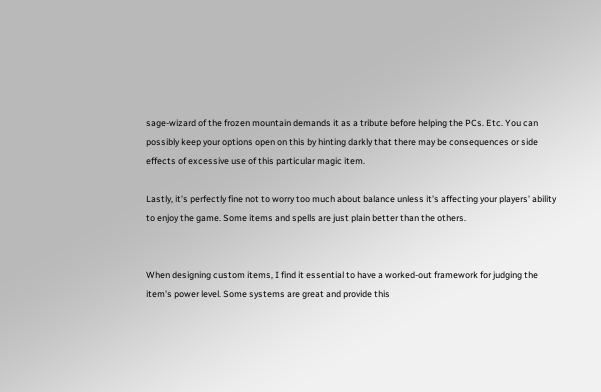sage-wizard of the frozen mountain demands it as a tribute before helping the PCs. Etc. You can possibly keep your options open on this by hinting darkly that there may be consequences or side effects of excessive use of this particular magic item.

Lastly, it's perfectly fine not to worry too much about balance unless it's affecting your players' ability to enjoy the game. Some items and spells are just plain better than the others.


When designing custom items, I find it essential to have a worked-out framework for judging the item's power level. Some systems are great and provide this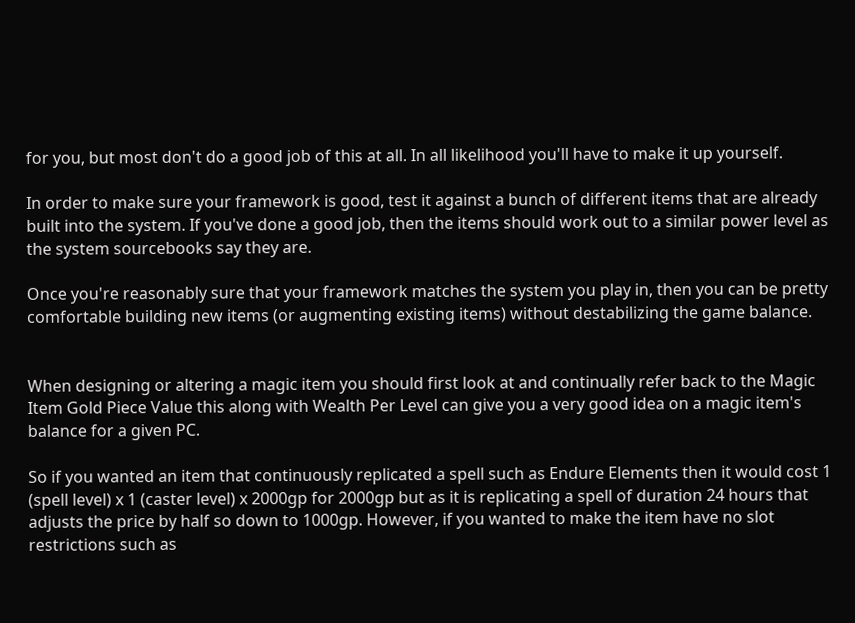for you, but most don't do a good job of this at all. In all likelihood you'll have to make it up yourself.

In order to make sure your framework is good, test it against a bunch of different items that are already built into the system. If you've done a good job, then the items should work out to a similar power level as the system sourcebooks say they are.

Once you're reasonably sure that your framework matches the system you play in, then you can be pretty comfortable building new items (or augmenting existing items) without destabilizing the game balance.


When designing or altering a magic item you should first look at and continually refer back to the Magic Item Gold Piece Value this along with Wealth Per Level can give you a very good idea on a magic item's balance for a given PC.

So if you wanted an item that continuously replicated a spell such as Endure Elements then it would cost 1 (spell level) x 1 (caster level) x 2000gp for 2000gp but as it is replicating a spell of duration 24 hours that adjusts the price by half so down to 1000gp. However, if you wanted to make the item have no slot restrictions such as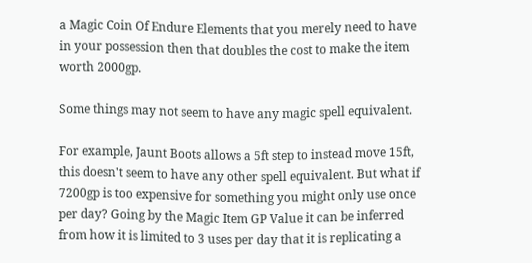a Magic Coin Of Endure Elements that you merely need to have in your possession then that doubles the cost to make the item worth 2000gp.

Some things may not seem to have any magic spell equivalent.

For example, Jaunt Boots allows a 5ft step to instead move 15ft, this doesn't seem to have any other spell equivalent. But what if 7200gp is too expensive for something you might only use once per day? Going by the Magic Item GP Value it can be inferred from how it is limited to 3 uses per day that it is replicating a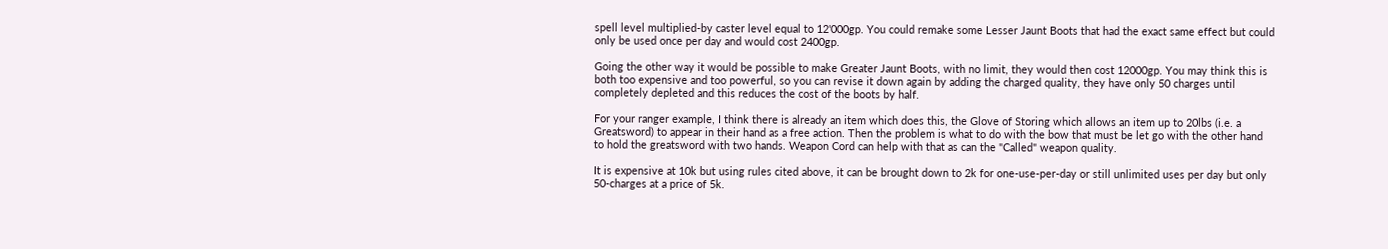spell level multiplied-by caster level equal to 12'000gp. You could remake some Lesser Jaunt Boots that had the exact same effect but could only be used once per day and would cost 2400gp.

Going the other way it would be possible to make Greater Jaunt Boots, with no limit, they would then cost 12000gp. You may think this is both too expensive and too powerful, so you can revise it down again by adding the charged quality, they have only 50 charges until completely depleted and this reduces the cost of the boots by half.

For your ranger example, I think there is already an item which does this, the Glove of Storing which allows an item up to 20lbs (i.e. a Greatsword) to appear in their hand as a free action. Then the problem is what to do with the bow that must be let go with the other hand to hold the greatsword with two hands. Weapon Cord can help with that as can the "Called" weapon quality.

It is expensive at 10k but using rules cited above, it can be brought down to 2k for one-use-per-day or still unlimited uses per day but only 50-charges at a price of 5k.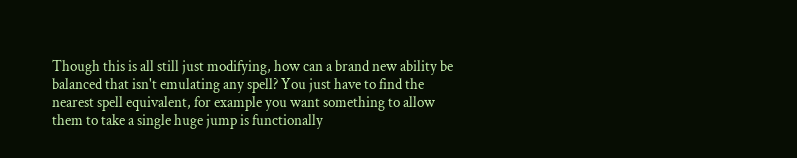Though this is all still just modifying, how can a brand new ability be balanced that isn't emulating any spell? You just have to find the nearest spell equivalent, for example you want something to allow them to take a single huge jump is functionally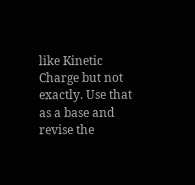like Kinetic Charge but not exactly. Use that as a base and revise the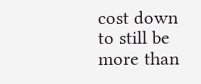cost down to still be more than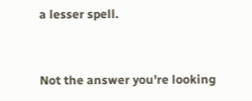a lesser spell.


Not the answer you're looking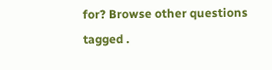for? Browse other questions tagged .